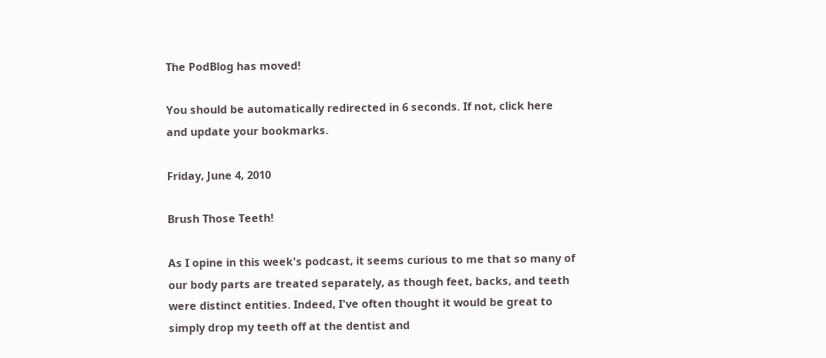The PodBlog has moved!

You should be automatically redirected in 6 seconds. If not, click here
and update your bookmarks.

Friday, June 4, 2010

Brush Those Teeth!

As I opine in this week's podcast, it seems curious to me that so many of our body parts are treated separately, as though feet, backs, and teeth were distinct entities. Indeed, I've often thought it would be great to simply drop my teeth off at the dentist and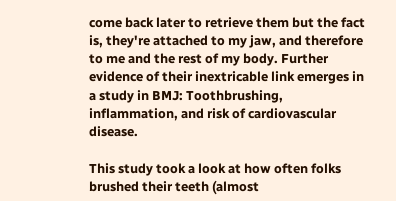come back later to retrieve them but the fact is, they're attached to my jaw, and therefore to me and the rest of my body. Further evidence of their inextricable link emerges in a study in BMJ: Toothbrushing, inflammation, and risk of cardiovascular disease.

This study took a look at how often folks brushed their teeth (almost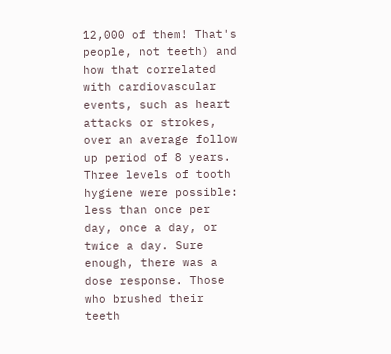12,000 of them! That's people, not teeth) and how that correlated with cardiovascular events, such as heart attacks or strokes, over an average follow up period of 8 years. Three levels of tooth hygiene were possible: less than once per day, once a day, or twice a day. Sure enough, there was a dose response. Those who brushed their teeth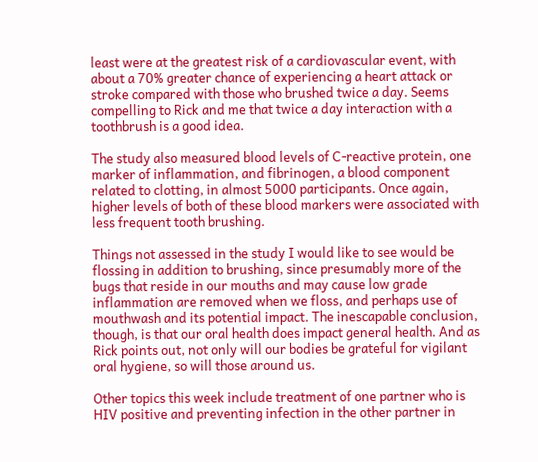least were at the greatest risk of a cardiovascular event, with about a 70% greater chance of experiencing a heart attack or stroke compared with those who brushed twice a day. Seems compelling to Rick and me that twice a day interaction with a toothbrush is a good idea.

The study also measured blood levels of C-reactive protein, one marker of inflammation, and fibrinogen, a blood component related to clotting, in almost 5000 participants. Once again, higher levels of both of these blood markers were associated with less frequent tooth brushing.

Things not assessed in the study I would like to see would be flossing in addition to brushing, since presumably more of the bugs that reside in our mouths and may cause low grade inflammation are removed when we floss, and perhaps use of mouthwash and its potential impact. The inescapable conclusion, though, is that our oral health does impact general health. And as Rick points out, not only will our bodies be grateful for vigilant oral hygiene, so will those around us.

Other topics this week include treatment of one partner who is HIV positive and preventing infection in the other partner in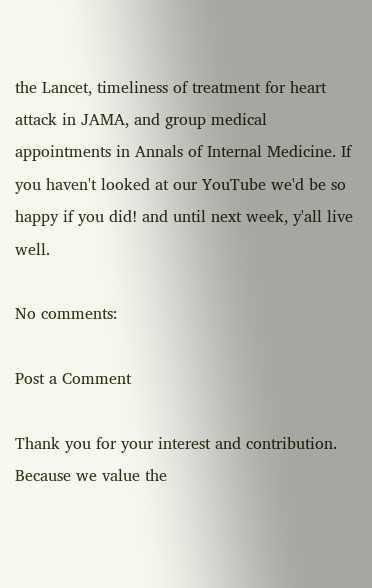the Lancet, timeliness of treatment for heart attack in JAMA, and group medical appointments in Annals of Internal Medicine. If you haven't looked at our YouTube we'd be so happy if you did! and until next week, y'all live well.

No comments:

Post a Comment

Thank you for your interest and contribution. Because we value the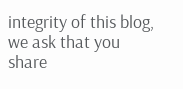integrity of this blog, we ask that you share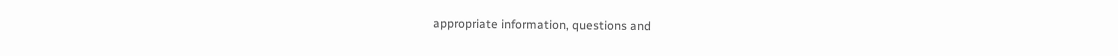appropriate information, questions and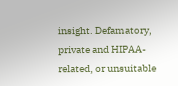insight. Defamatory, private and HIPAA-related, or unsuitable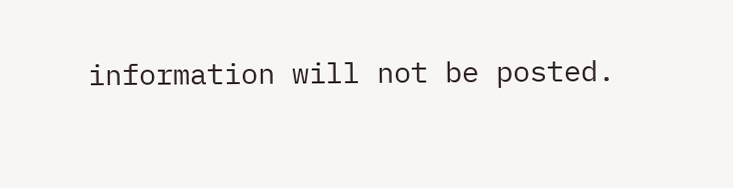information will not be posted.